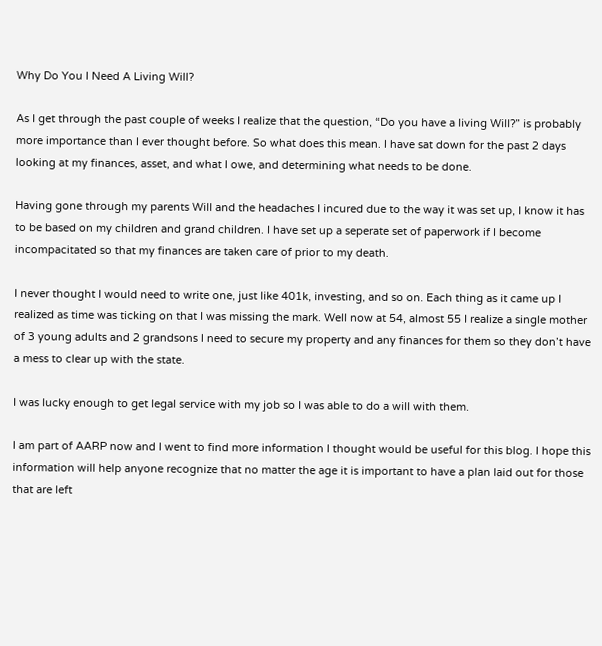Why Do You I Need A Living Will?

As I get through the past couple of weeks I realize that the question, “Do you have a living Will?” is probably more importance than I ever thought before. So what does this mean. I have sat down for the past 2 days looking at my finances, asset, and what I owe, and determining what needs to be done.

Having gone through my parents Will and the headaches I incured due to the way it was set up, I know it has to be based on my children and grand children. I have set up a seperate set of paperwork if I become incompacitated so that my finances are taken care of prior to my death.

I never thought I would need to write one, just like 401k, investing, and so on. Each thing as it came up I realized as time was ticking on that I was missing the mark. Well now at 54, almost 55 I realize a single mother of 3 young adults and 2 grandsons I need to secure my property and any finances for them so they don’t have a mess to clear up with the state.

I was lucky enough to get legal service with my job so I was able to do a will with them.

I am part of AARP now and I went to find more information I thought would be useful for this blog. I hope this information will help anyone recognize that no matter the age it is important to have a plan laid out for those that are left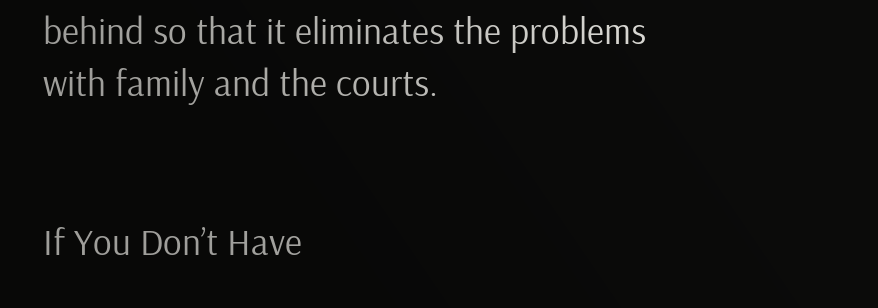behind so that it eliminates the problems with family and the courts.


If You Don’t Have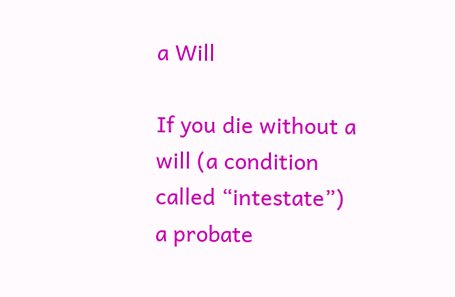a Will

If you die without a will (a condition called “intestate”) a probate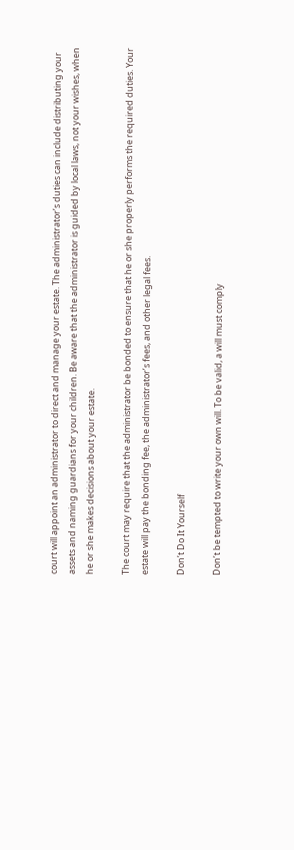court will appoint an administrator to direct and manage your estate. The administrator’s duties can include distributing your assets and naming guardians for your children. Be aware that the administrator is guided by local laws, not your wishes, when he or she makes decisions about your estate.

The court may require that the administrator be bonded to ensure that he or she properly performs the required duties. Your estate will pay the bonding fee, the administrator’s fees, and other legal fees.

Don’t Do It Yourself

Don’t be tempted to write your own will. To be valid, a will must comply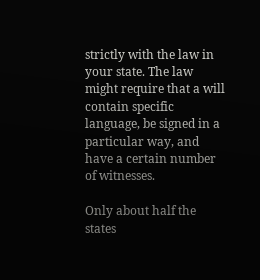strictly with the law in your state. The law might require that a will contain specific language, be signed in a particular way, and have a certain number of witnesses.

Only about half the states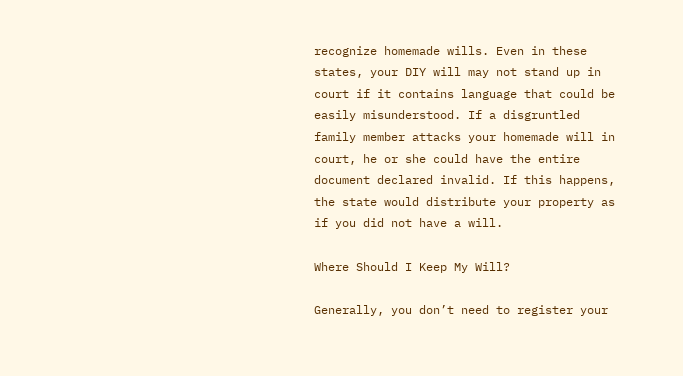recognize homemade wills. Even in these states, your DIY will may not stand up in court if it contains language that could be easily misunderstood. If a disgruntled family member attacks your homemade will in court, he or she could have the entire document declared invalid. If this happens, the state would distribute your property as if you did not have a will.

Where Should I Keep My Will?

Generally, you don’t need to register your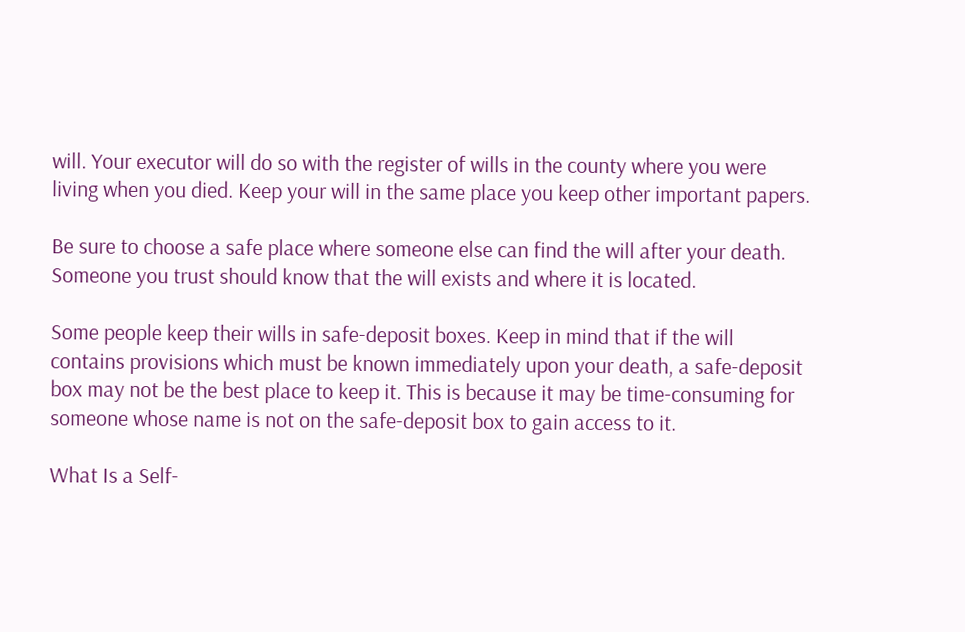will. Your executor will do so with the register of wills in the county where you were living when you died. Keep your will in the same place you keep other important papers.

Be sure to choose a safe place where someone else can find the will after your death. Someone you trust should know that the will exists and where it is located.

Some people keep their wills in safe-deposit boxes. Keep in mind that if the will contains provisions which must be known immediately upon your death, a safe-deposit box may not be the best place to keep it. This is because it may be time-consuming for someone whose name is not on the safe-deposit box to gain access to it.

What Is a Self-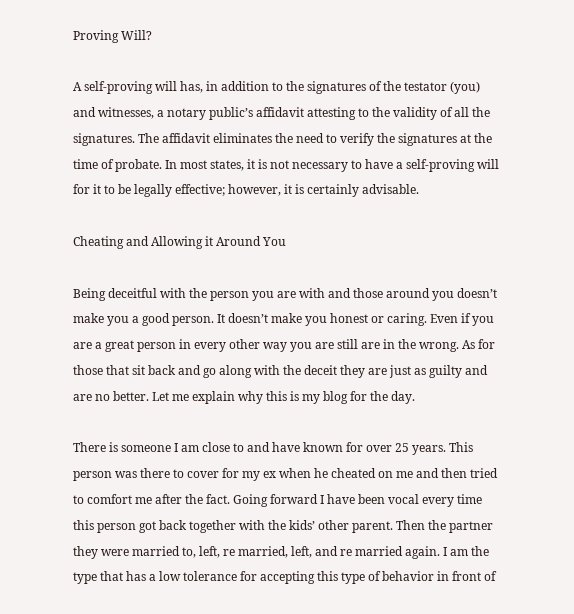Proving Will?

A self-proving will has, in addition to the signatures of the testator (you) and witnesses, a notary public’s affidavit attesting to the validity of all the signatures. The affidavit eliminates the need to verify the signatures at the time of probate. In most states, it is not necessary to have a self-proving will for it to be legally effective; however, it is certainly advisable.

Cheating and Allowing it Around You

Being deceitful with the person you are with and those around you doesn’t make you a good person. It doesn’t make you honest or caring. Even if you are a great person in every other way you are still are in the wrong. As for those that sit back and go along with the deceit they are just as guilty and are no better. Let me explain why this is my blog for the day.

There is someone I am close to and have known for over 25 years. This person was there to cover for my ex when he cheated on me and then tried to comfort me after the fact. Going forward I have been vocal every time this person got back together with the kids’ other parent. Then the partner they were married to, left, re married, left, and re married again. I am the type that has a low tolerance for accepting this type of behavior in front of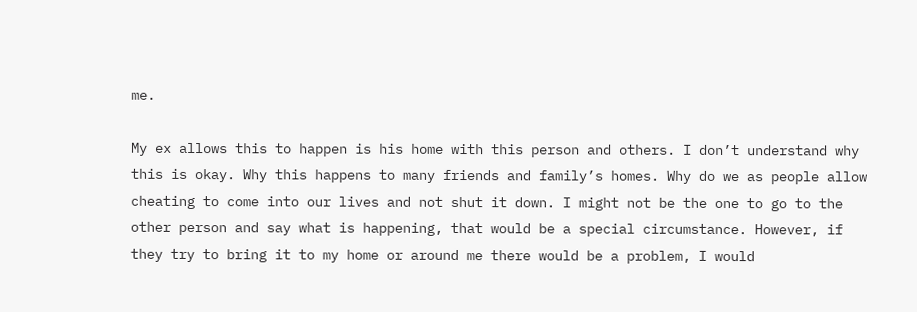me.

My ex allows this to happen is his home with this person and others. I don’t understand why this is okay. Why this happens to many friends and family’s homes. Why do we as people allow cheating to come into our lives and not shut it down. I might not be the one to go to the other person and say what is happening, that would be a special circumstance. However, if they try to bring it to my home or around me there would be a problem, I would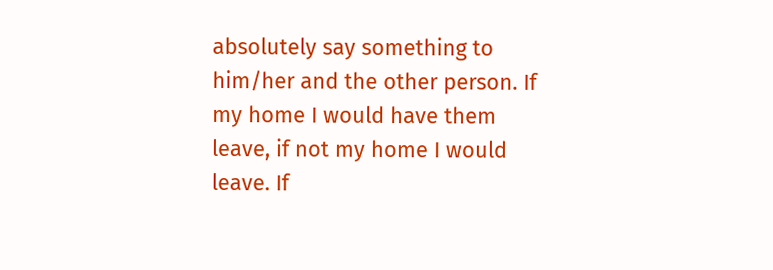absolutely say something to him/her and the other person. If my home I would have them leave, if not my home I would leave. If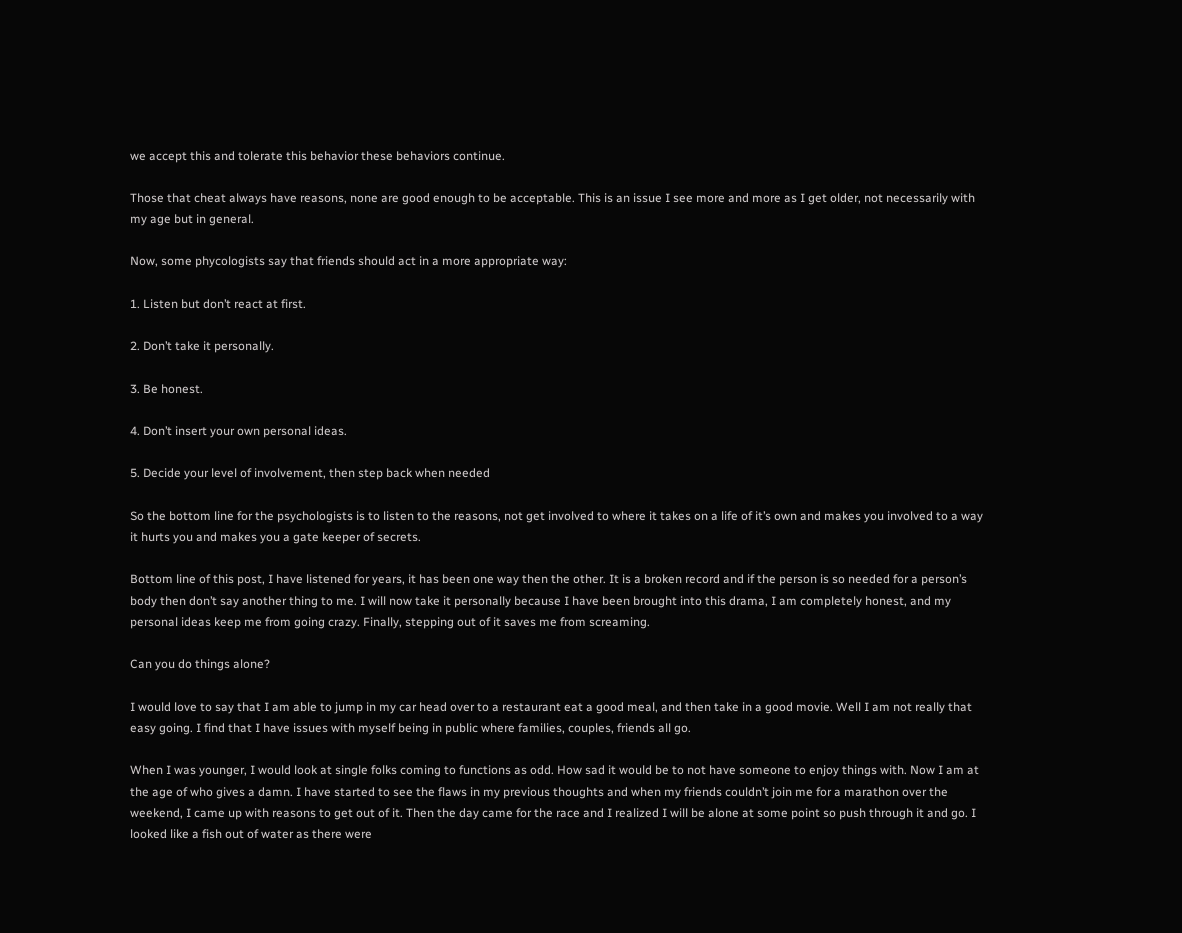we accept this and tolerate this behavior these behaviors continue.

Those that cheat always have reasons, none are good enough to be acceptable. This is an issue I see more and more as I get older, not necessarily with my age but in general.

Now, some phycologists say that friends should act in a more appropriate way:

1. Listen but don’t react at first.

2. Don’t take it personally.

3. Be honest.

4. Don’t insert your own personal ideas.

5. Decide your level of involvement, then step back when needed

So the bottom line for the psychologists is to listen to the reasons, not get involved to where it takes on a life of it’s own and makes you involved to a way it hurts you and makes you a gate keeper of secrets.

Bottom line of this post, I have listened for years, it has been one way then the other. It is a broken record and if the person is so needed for a person’s body then don’t say another thing to me. I will now take it personally because I have been brought into this drama, I am completely honest, and my personal ideas keep me from going crazy. Finally, stepping out of it saves me from screaming.

Can you do things alone?

I would love to say that I am able to jump in my car head over to a restaurant eat a good meal, and then take in a good movie. Well I am not really that easy going. I find that I have issues with myself being in public where families, couples, friends all go.

When I was younger, I would look at single folks coming to functions as odd. How sad it would be to not have someone to enjoy things with. Now I am at the age of who gives a damn. I have started to see the flaws in my previous thoughts and when my friends couldn’t join me for a marathon over the weekend, I came up with reasons to get out of it. Then the day came for the race and I realized I will be alone at some point so push through it and go. I looked like a fish out of water as there were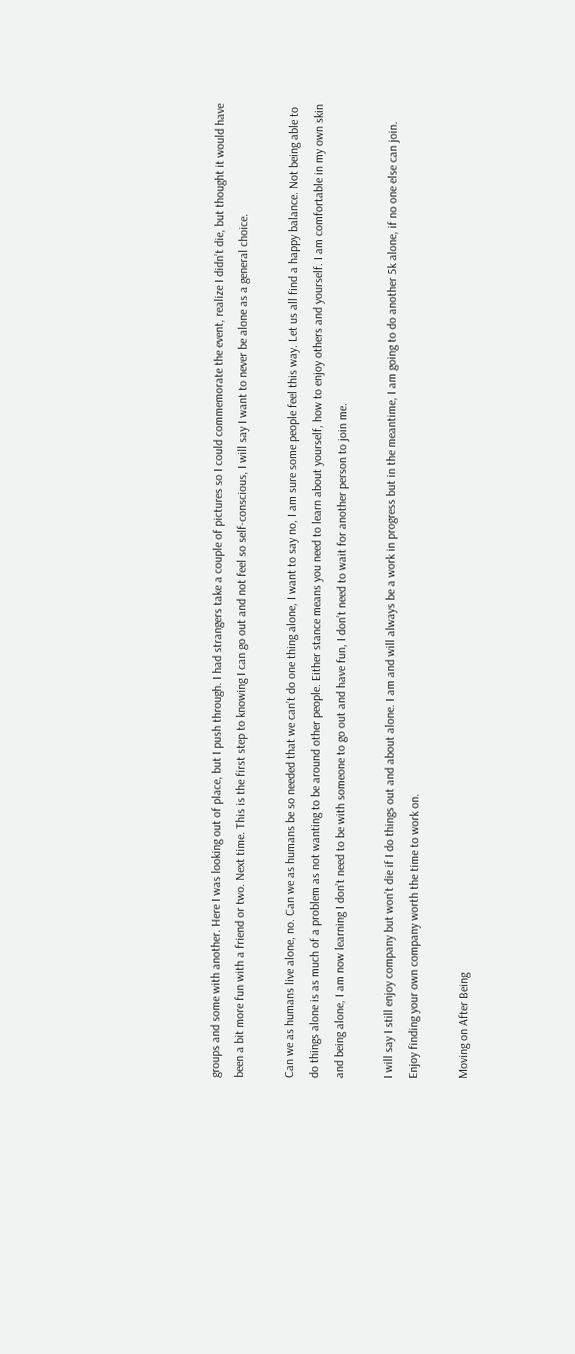groups and some with another. Here I was looking out of place, but I push through. I had strangers take a couple of pictures so I could commemorate the event, realize I didn’t die, but thought it would have been a bit more fun with a friend or two. Next time. This is the first step to knowing I can go out and not feel so self-conscious, I will say I want to never be alone as a general choice.

Can we as humans live alone, no. Can we as humans be so needed that we can’t do one thing alone, I want to say no, I am sure some people feel this way. Let us all find a happy balance. Not being able to do things alone is as much of a problem as not wanting to be around other people. Either stance means you need to learn about yourself, how to enjoy others and yourself. I am comfortable in my own skin and being alone, I am now learning I don’t need to be with someone to go out and have fun, I don’t need to wait for another person to join me.

I will say I still enjoy company but won’t die if I do things out and about alone. I am and will always be a work in progress but in the meantime, I am going to do another 5k alone, if no one else can join. Enjoy finding your own company worth the time to work on.

Moving on After Being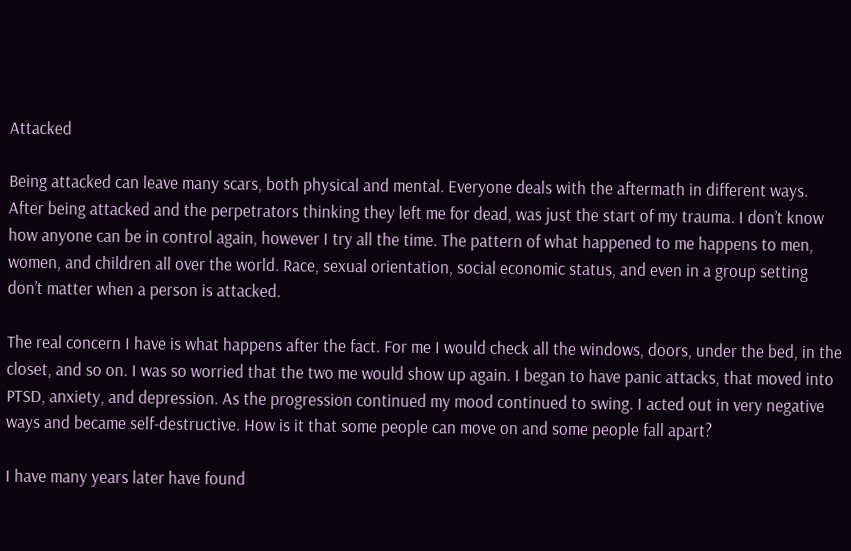Attacked

Being attacked can leave many scars, both physical and mental. Everyone deals with the aftermath in different ways. After being attacked and the perpetrators thinking they left me for dead, was just the start of my trauma. I don’t know how anyone can be in control again, however I try all the time. The pattern of what happened to me happens to men, women, and children all over the world. Race, sexual orientation, social economic status, and even in a group setting don’t matter when a person is attacked.

The real concern I have is what happens after the fact. For me I would check all the windows, doors, under the bed, in the closet, and so on. I was so worried that the two me would show up again. I began to have panic attacks, that moved into PTSD, anxiety, and depression. As the progression continued my mood continued to swing. I acted out in very negative ways and became self-destructive. How is it that some people can move on and some people fall apart?

I have many years later have found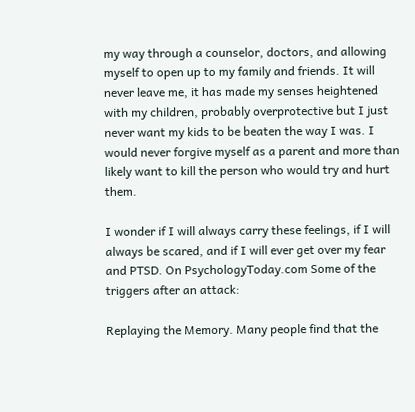my way through a counselor, doctors, and allowing myself to open up to my family and friends. It will never leave me, it has made my senses heightened with my children, probably overprotective but I just never want my kids to be beaten the way I was. I would never forgive myself as a parent and more than likely want to kill the person who would try and hurt them.

I wonder if I will always carry these feelings, if I will always be scared, and if I will ever get over my fear and PTSD. On PsychologyToday.com Some of the triggers after an attack:

Replaying the Memory. Many people find that the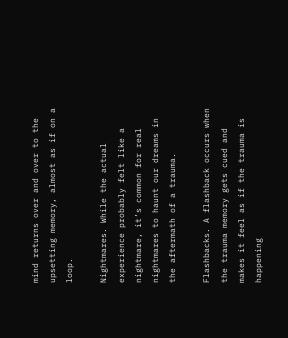mind returns over and over to the upsetting memory, almost as if on a loop.

Nightmares. While the actual experience probably felt like a nightmare, it’s common for real nightmares to haunt our dreams in the aftermath of a trauma.

Flashbacks. A flashback occurs when the trauma memory gets cued and makes it feel as if the trauma is happening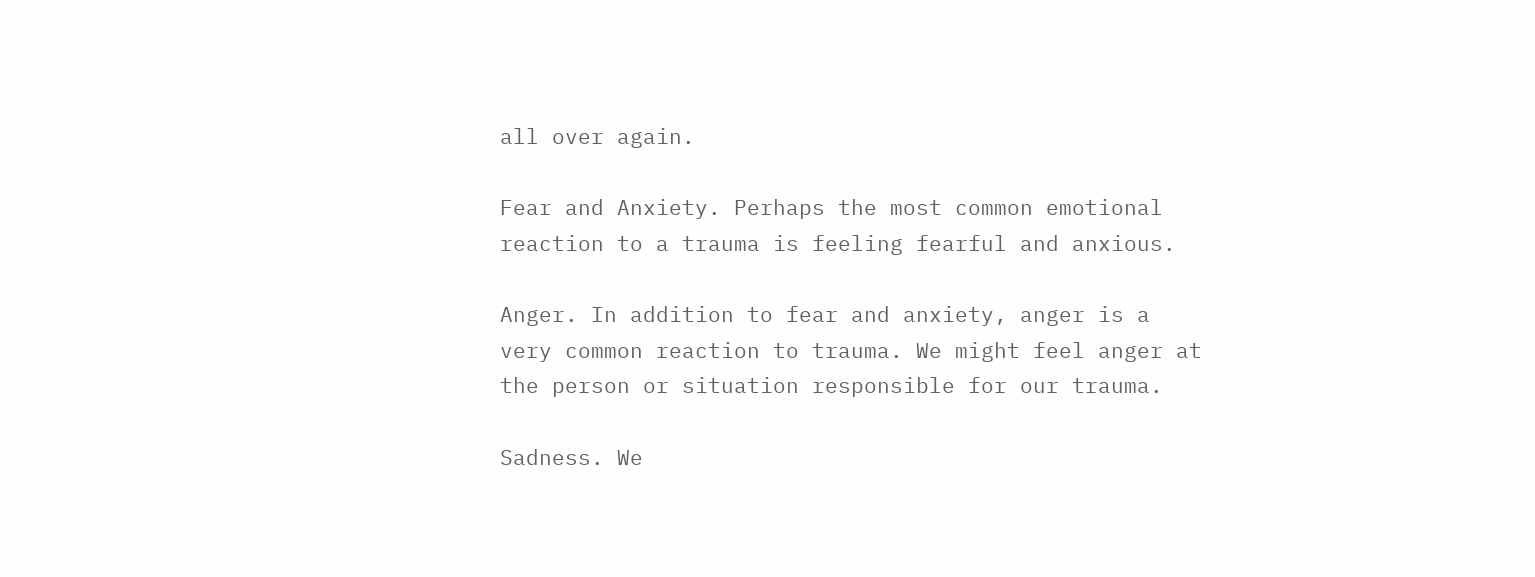all over again.

Fear and Anxiety. Perhaps the most common emotional reaction to a trauma is feeling fearful and anxious.

Anger. In addition to fear and anxiety, anger is a very common reaction to trauma. We might feel anger at the person or situation responsible for our trauma.

Sadness. We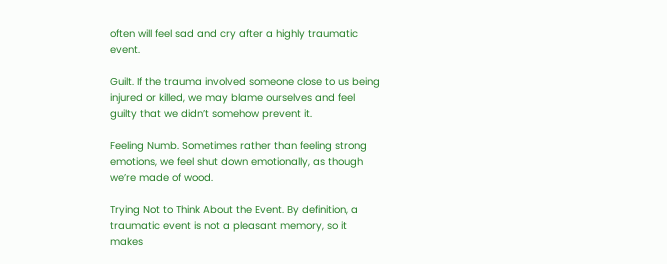often will feel sad and cry after a highly traumatic event.

Guilt. If the trauma involved someone close to us being injured or killed, we may blame ourselves and feel guilty that we didn’t somehow prevent it.

Feeling Numb. Sometimes rather than feeling strong emotions, we feel shut down emotionally, as though we’re made of wood.

Trying Not to Think About the Event. By definition, a traumatic event is not a pleasant memory, so it makes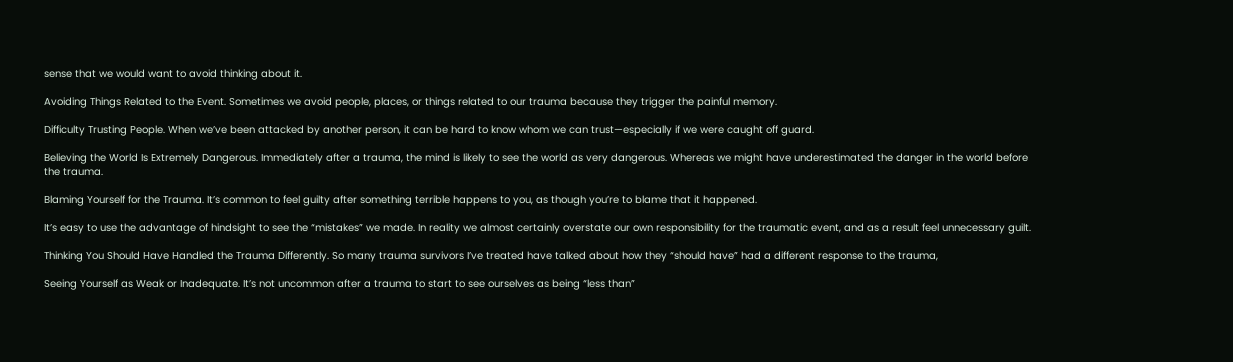sense that we would want to avoid thinking about it.

Avoiding Things Related to the Event. Sometimes we avoid people, places, or things related to our trauma because they trigger the painful memory.

Difficulty Trusting People. When we’ve been attacked by another person, it can be hard to know whom we can trust—especially if we were caught off guard.

Believing the World Is Extremely Dangerous. Immediately after a trauma, the mind is likely to see the world as very dangerous. Whereas we might have underestimated the danger in the world before the trauma.

Blaming Yourself for the Trauma. It’s common to feel guilty after something terrible happens to you, as though you’re to blame that it happened.

It’s easy to use the advantage of hindsight to see the “mistakes” we made. In reality we almost certainly overstate our own responsibility for the traumatic event, and as a result feel unnecessary guilt.

Thinking You Should Have Handled the Trauma Differently. So many trauma survivors I’ve treated have talked about how they “should have” had a different response to the trauma,

Seeing Yourself as Weak or Inadequate. It’s not uncommon after a trauma to start to see ourselves as being “less than”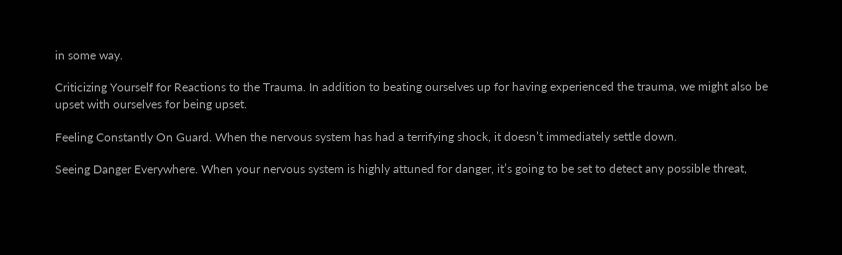in some way.

Criticizing Yourself for Reactions to the Trauma. In addition to beating ourselves up for having experienced the trauma, we might also be upset with ourselves for being upset.

Feeling Constantly On Guard. When the nervous system has had a terrifying shock, it doesn’t immediately settle down.

Seeing Danger Everywhere. When your nervous system is highly attuned for danger, it’s going to be set to detect any possible threat,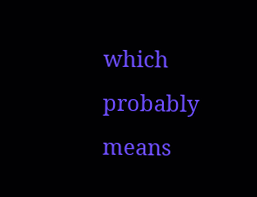which probably means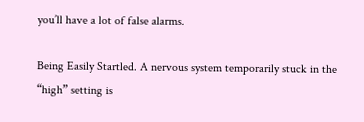you’ll have a lot of false alarms.

Being Easily Startled. A nervous system temporarily stuck in the “high” setting is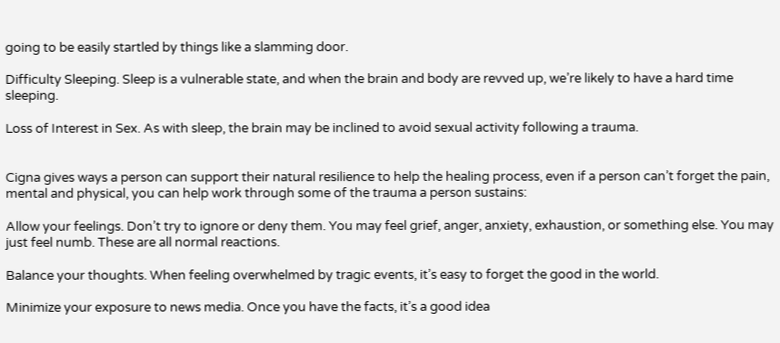going to be easily startled by things like a slamming door.

Difficulty Sleeping. Sleep is a vulnerable state, and when the brain and body are revved up, we’re likely to have a hard time sleeping.

Loss of Interest in Sex. As with sleep, the brain may be inclined to avoid sexual activity following a trauma.


Cigna gives ways a person can support their natural resilience to help the healing process, even if a person can’t forget the pain, mental and physical, you can help work through some of the trauma a person sustains:

Allow your feelings. Don’t try to ignore or deny them. You may feel grief, anger, anxiety, exhaustion, or something else. You may just feel numb. These are all normal reactions.

Balance your thoughts. When feeling overwhelmed by tragic events, it’s easy to forget the good in the world.

Minimize your exposure to news media. Once you have the facts, it’s a good idea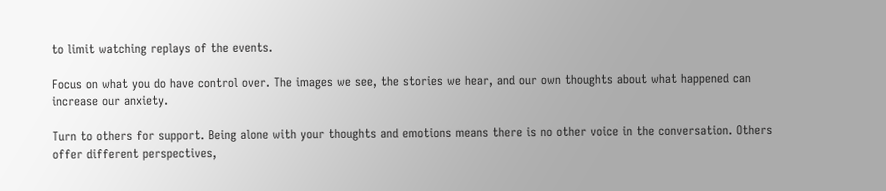to limit watching replays of the events.

Focus on what you do have control over. The images we see, the stories we hear, and our own thoughts about what happened can increase our anxiety.

Turn to others for support. Being alone with your thoughts and emotions means there is no other voice in the conversation. Others offer different perspectives,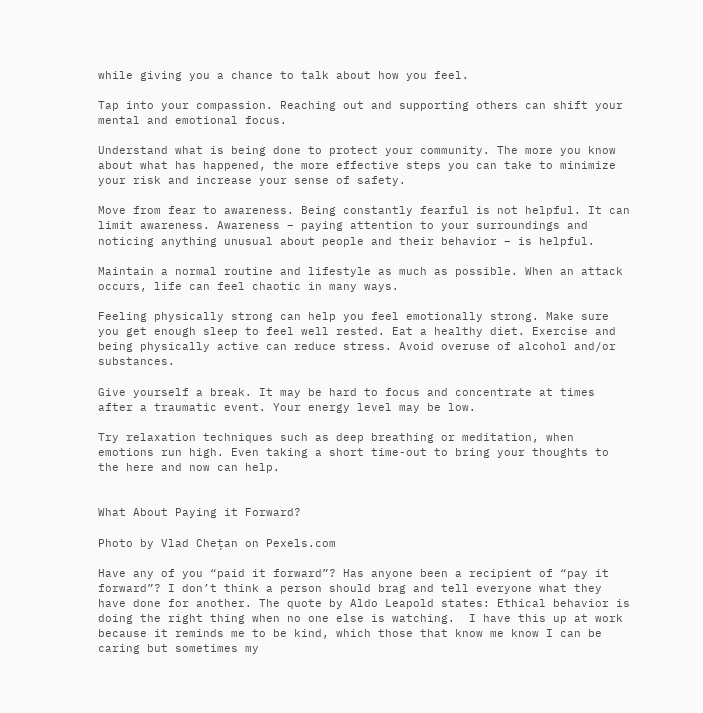while giving you a chance to talk about how you feel.

Tap into your compassion. Reaching out and supporting others can shift your mental and emotional focus.

Understand what is being done to protect your community. The more you know about what has happened, the more effective steps you can take to minimize your risk and increase your sense of safety.

Move from fear to awareness. Being constantly fearful is not helpful. It can limit awareness. Awareness – paying attention to your surroundings and noticing anything unusual about people and their behavior – is helpful.

Maintain a normal routine and lifestyle as much as possible. When an attack occurs, life can feel chaotic in many ways.

Feeling physically strong can help you feel emotionally strong. Make sure you get enough sleep to feel well rested. Eat a healthy diet. Exercise and being physically active can reduce stress. Avoid overuse of alcohol and/or substances.

Give yourself a break. It may be hard to focus and concentrate at times after a traumatic event. Your energy level may be low.

Try relaxation techniques such as deep breathing or meditation, when emotions run high. Even taking a short time-out to bring your thoughts to the here and now can help.


What About Paying it Forward?

Photo by Vlad Chețan on Pexels.com

Have any of you “paid it forward”? Has anyone been a recipient of “pay it forward”? I don’t think a person should brag and tell everyone what they have done for another. The quote by Aldo Leapold states: Ethical behavior is doing the right thing when no one else is watching.  I have this up at work because it reminds me to be kind, which those that know me know I can be caring but sometimes my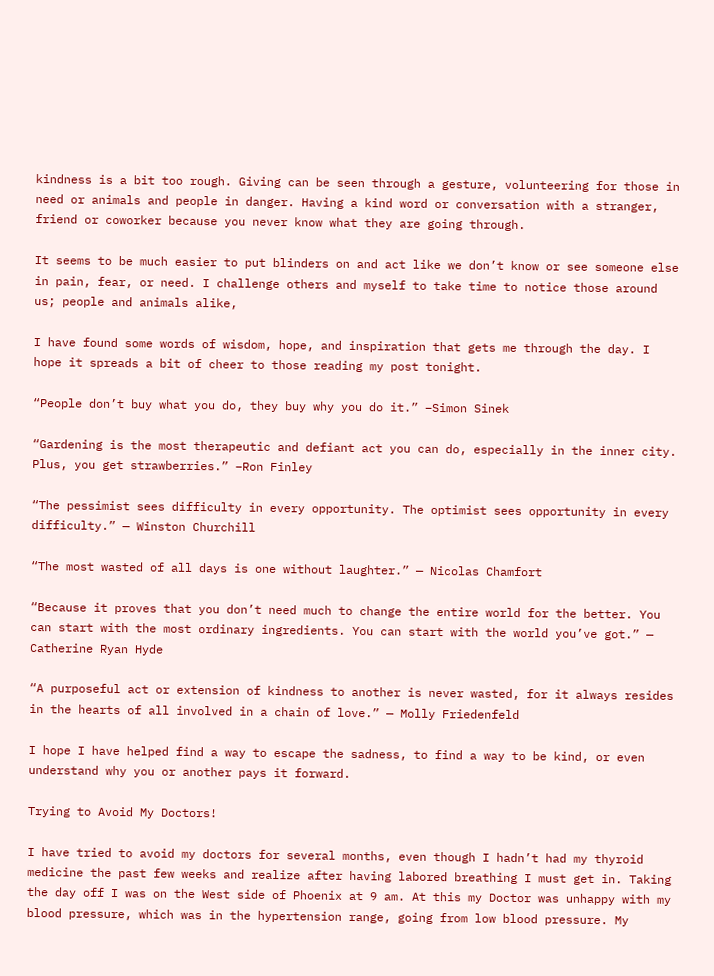kindness is a bit too rough. Giving can be seen through a gesture, volunteering for those in need or animals and people in danger. Having a kind word or conversation with a stranger, friend or coworker because you never know what they are going through.

It seems to be much easier to put blinders on and act like we don’t know or see someone else in pain, fear, or need. I challenge others and myself to take time to notice those around us; people and animals alike,

I have found some words of wisdom, hope, and inspiration that gets me through the day. I hope it spreads a bit of cheer to those reading my post tonight.

“People don’t buy what you do, they buy why you do it.” –Simon Sinek

“Gardening is the most therapeutic and defiant act you can do, especially in the inner city. Plus, you get strawberries.” –Ron Finley

“The pessimist sees difficulty in every opportunity. The optimist sees opportunity in every difficulty.” — Winston Churchill

“The most wasted of all days is one without laughter.” — Nicolas Chamfort

“Because it proves that you don’t need much to change the entire world for the better. You can start with the most ordinary ingredients. You can start with the world you’ve got.” — Catherine Ryan Hyde

“A purposeful act or extension of kindness to another is never wasted, for it always resides in the hearts of all involved in a chain of love.” — Molly Friedenfeld

I hope I have helped find a way to escape the sadness, to find a way to be kind, or even understand why you or another pays it forward.

Trying to Avoid My Doctors!

I have tried to avoid my doctors for several months, even though I hadn’t had my thyroid medicine the past few weeks and realize after having labored breathing I must get in. Taking the day off I was on the West side of Phoenix at 9 am. At this my Doctor was unhappy with my blood pressure, which was in the hypertension range, going from low blood pressure. My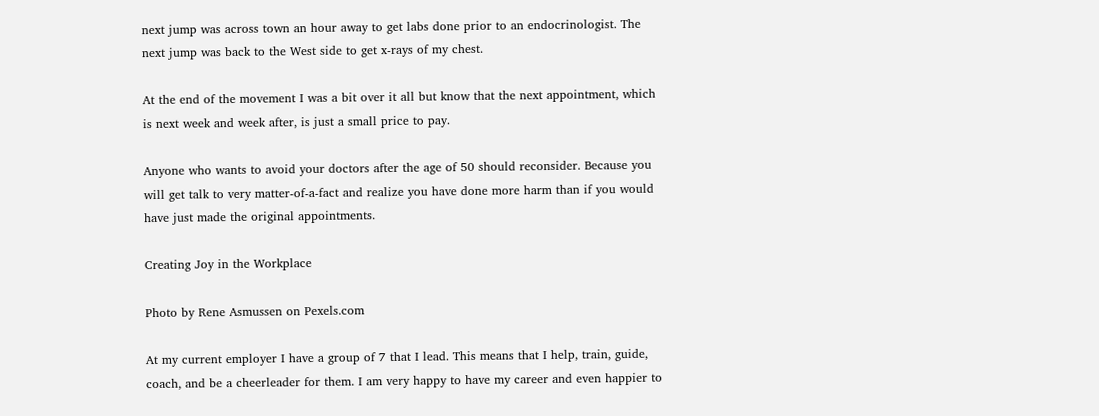next jump was across town an hour away to get labs done prior to an endocrinologist. The next jump was back to the West side to get x-rays of my chest.

At the end of the movement I was a bit over it all but know that the next appointment, which is next week and week after, is just a small price to pay.

Anyone who wants to avoid your doctors after the age of 50 should reconsider. Because you will get talk to very matter-of-a-fact and realize you have done more harm than if you would have just made the original appointments.

Creating Joy in the Workplace

Photo by Rene Asmussen on Pexels.com

At my current employer I have a group of 7 that I lead. This means that I help, train, guide, coach, and be a cheerleader for them. I am very happy to have my career and even happier to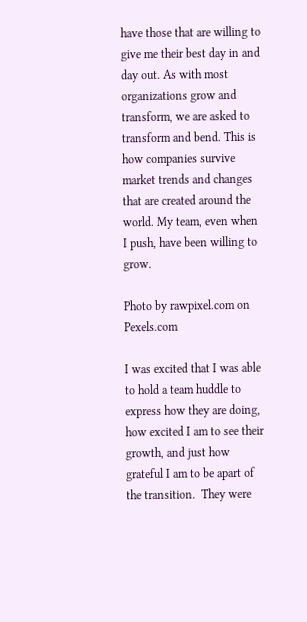have those that are willing to give me their best day in and day out. As with most organizations grow and transform, we are asked to transform and bend. This is how companies survive market trends and changes that are created around the world. My team, even when I push, have been willing to grow.

Photo by rawpixel.com on Pexels.com

I was excited that I was able to hold a team huddle to express how they are doing, how excited I am to see their growth, and just how grateful I am to be apart of the transition.  They were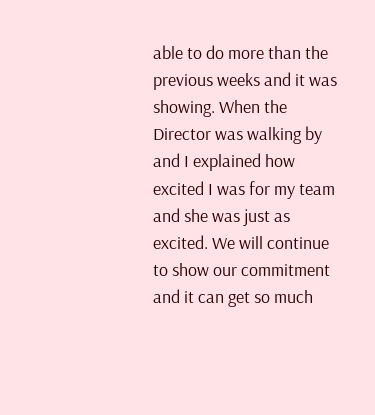able to do more than the previous weeks and it was showing. When the Director was walking by and I explained how excited I was for my team and she was just as excited. We will continue to show our commitment and it can get so much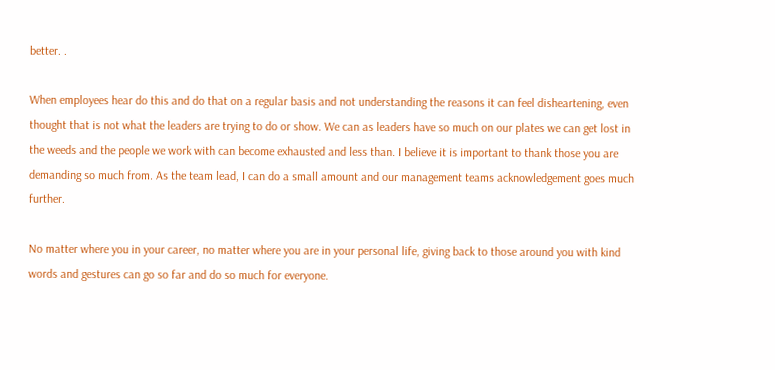better. .

When employees hear do this and do that on a regular basis and not understanding the reasons it can feel disheartening, even thought that is not what the leaders are trying to do or show. We can as leaders have so much on our plates we can get lost in the weeds and the people we work with can become exhausted and less than. I believe it is important to thank those you are demanding so much from. As the team lead, I can do a small amount and our management teams acknowledgement goes much further.

No matter where you in your career, no matter where you are in your personal life, giving back to those around you with kind words and gestures can go so far and do so much for everyone.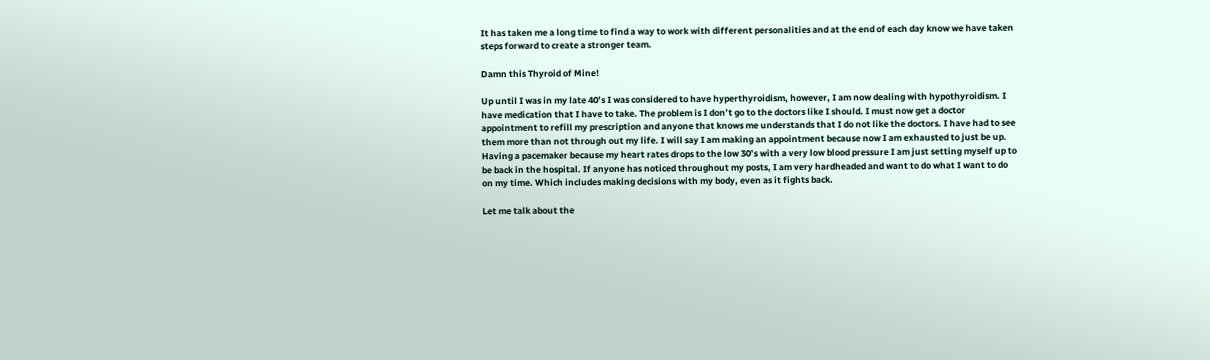It has taken me a long time to find a way to work with different personalities and at the end of each day know we have taken steps forward to create a stronger team.

Damn this Thyroid of Mine!

Up until I was in my late 40’s I was considered to have hyperthyroidism, however, I am now dealing with hypothyroidism. I have medication that I have to take. The problem is I don’t go to the doctors like I should. I must now get a doctor appointment to refill my prescription and anyone that knows me understands that I do not like the doctors. I have had to see them more than not through out my life. I will say I am making an appointment because now I am exhausted to just be up. Having a pacemaker because my heart rates drops to the low 30’s with a very low blood pressure I am just setting myself up to be back in the hospital. If anyone has noticed throughout my posts, I am very hardheaded and want to do what I want to do on my time. Which includes making decisions with my body, even as it fights back.

Let me talk about the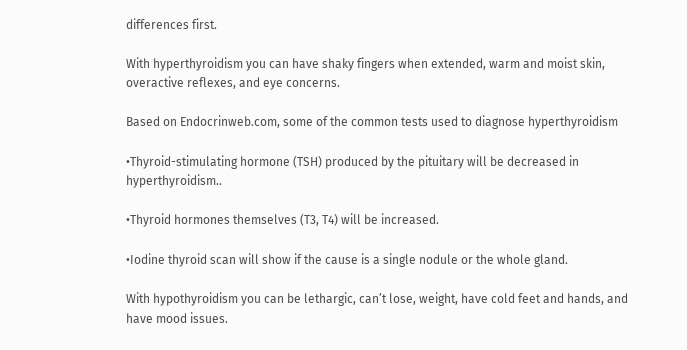differences first.

With hyperthyroidism you can have shaky fingers when extended, warm and moist skin, overactive reflexes, and eye concerns.

Based on Endocrinweb.com, some of the common tests used to diagnose hyperthyroidism

•Thyroid-stimulating hormone (TSH) produced by the pituitary will be decreased in hyperthyroidism..

•Thyroid hormones themselves (T3, T4) will be increased.

•Iodine thyroid scan will show if the cause is a single nodule or the whole gland.

With hypothyroidism you can be lethargic, can’t lose, weight, have cold feet and hands, and have mood issues.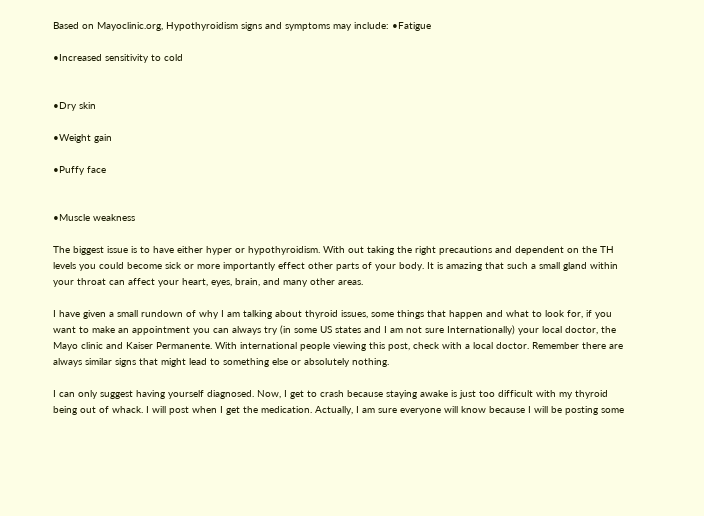Based on Mayoclinic.org, Hypothyroidism signs and symptoms may include: •Fatigue

•Increased sensitivity to cold


•Dry skin

•Weight gain

•Puffy face


•Muscle weakness

The biggest issue is to have either hyper or hypothyroidism. With out taking the right precautions and dependent on the TH levels you could become sick or more importantly effect other parts of your body. It is amazing that such a small gland within your throat can affect your heart, eyes, brain, and many other areas.

I have given a small rundown of why I am talking about thyroid issues, some things that happen and what to look for, if you want to make an appointment you can always try (in some US states and I am not sure Internationally) your local doctor, the Mayo clinic and Kaiser Permanente. With international people viewing this post, check with a local doctor. Remember there are always similar signs that might lead to something else or absolutely nothing.

I can only suggest having yourself diagnosed. Now, I get to crash because staying awake is just too difficult with my thyroid being out of whack. I will post when I get the medication. Actually, I am sure everyone will know because I will be posting some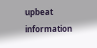upbeat information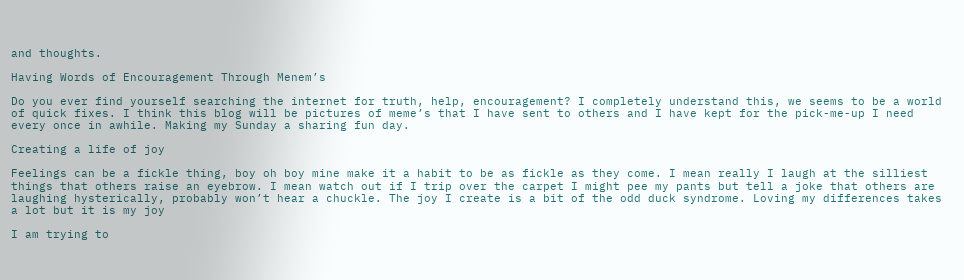and thoughts.

Having Words of Encouragement Through Menem’s

Do you ever find yourself searching the internet for truth, help, encouragement? I completely understand this, we seems to be a world of quick fixes. I think this blog will be pictures of meme’s that I have sent to others and I have kept for the pick-me-up I need every once in awhile. Making my Sunday a sharing fun day.

Creating a life of joy

Feelings can be a fickle thing, boy oh boy mine make it a habit to be as fickle as they come. I mean really I laugh at the silliest things that others raise an eyebrow. I mean watch out if I trip over the carpet I might pee my pants but tell a joke that others are laughing hysterically, probably won’t hear a chuckle. The joy I create is a bit of the odd duck syndrome. Loving my differences takes a lot but it is my joy

I am trying to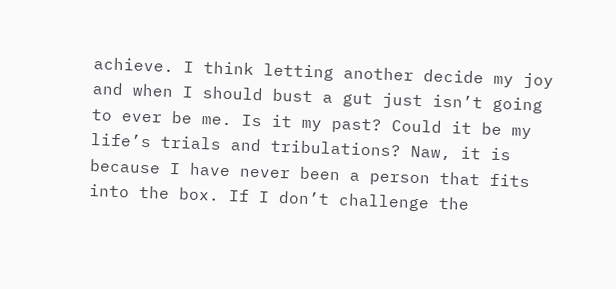achieve. I think letting another decide my joy and when I should bust a gut just isn’t going to ever be me. Is it my past? Could it be my life’s trials and tribulations? Naw, it is because I have never been a person that fits into the box. If I don’t challenge the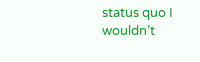status quo I wouldn’t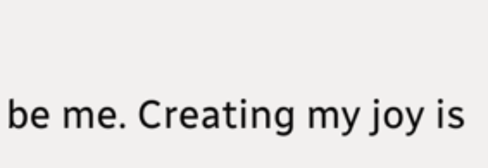be me. Creating my joy is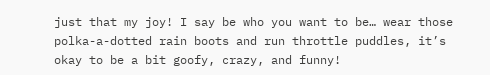just that my joy! I say be who you want to be… wear those polka-a-dotted rain boots and run throttle puddles, it’s okay to be a bit goofy, crazy, and funny!